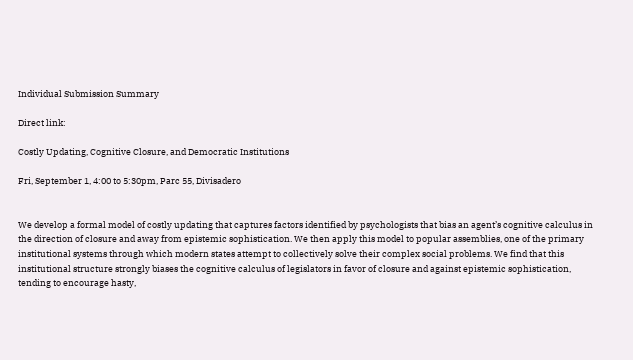Individual Submission Summary

Direct link:

Costly Updating, Cognitive Closure, and Democratic Institutions

Fri, September 1, 4:00 to 5:30pm, Parc 55, Divisadero


We develop a formal model of costly updating that captures factors identified by psychologists that bias an agent’s cognitive calculus in the direction of closure and away from epistemic sophistication. We then apply this model to popular assemblies, one of the primary institutional systems through which modern states attempt to collectively solve their complex social problems. We find that this institutional structure strongly biases the cognitive calculus of legislators in favor of closure and against epistemic sophistication, tending to encourage hasty,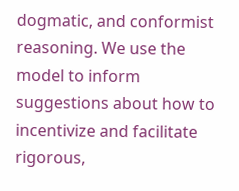dogmatic, and conformist reasoning. We use the model to inform suggestions about how to incentivize and facilitate rigorous,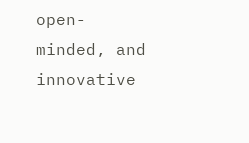open-minded, and innovative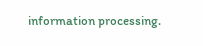information processing.